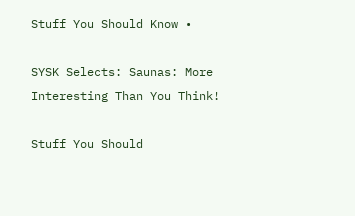Stuff You Should Know •

SYSK Selects: Saunas: More Interesting Than You Think!

Stuff You Should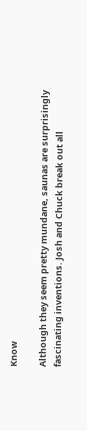Know

Although they seem pretty mundane, saunas are surprisingly fascinating inventions. Josh and Chuck break out all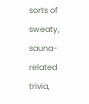sorts of sweaty, sauna-related trivia,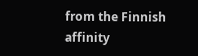from the Finnish affinity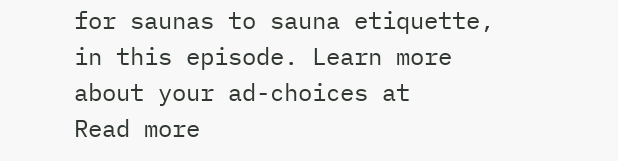for saunas to sauna etiquette, in this episode. Learn more about your ad-choices at
Read more